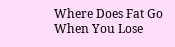Where Does Fat Go When You Lose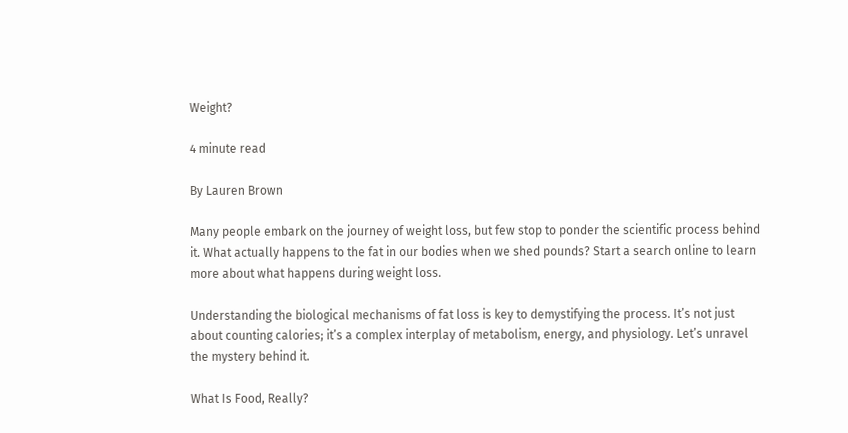Weight?

4 minute read

By Lauren Brown

Many people embark on the journey of weight loss, but few stop to ponder the scientific process behind it. What actually happens to the fat in our bodies when we shed pounds? Start a search online to learn more about what happens during weight loss.

Understanding the biological mechanisms of fat loss is key to demystifying the process. It’s not just about counting calories; it’s a complex interplay of metabolism, energy, and physiology. Let’s unravel the mystery behind it.

What Is Food, Really?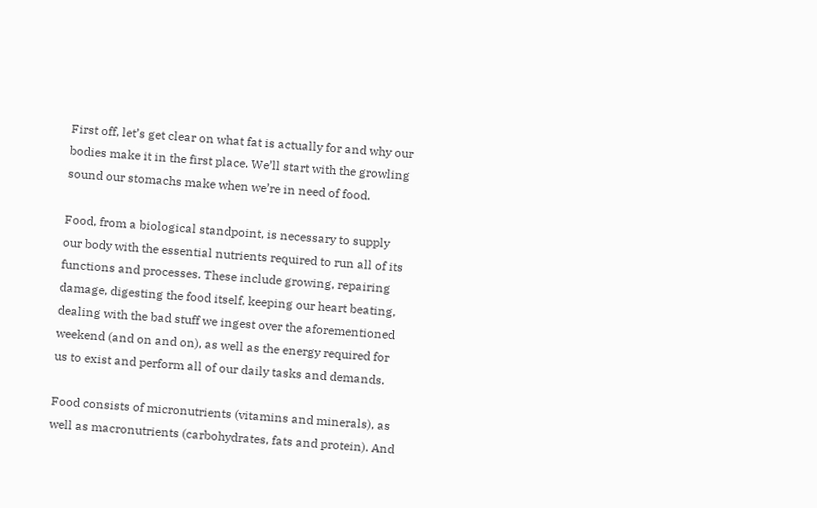First off, let’s get clear on what fat is actually for and why our bodies make it in the first place. We’ll start with the growling sound our stomachs make when we’re in need of food.

Food, from a biological standpoint, is necessary to supply our body with the essential nutrients required to run all of its functions and processes. These include growing, repairing damage, digesting the food itself, keeping our heart beating, dealing with the bad stuff we ingest over the aforementioned weekend (and on and on), as well as the energy required for us to exist and perform all of our daily tasks and demands.

Food consists of micronutrients (vitamins and minerals), as well as macronutrients (carbohydrates, fats and protein). And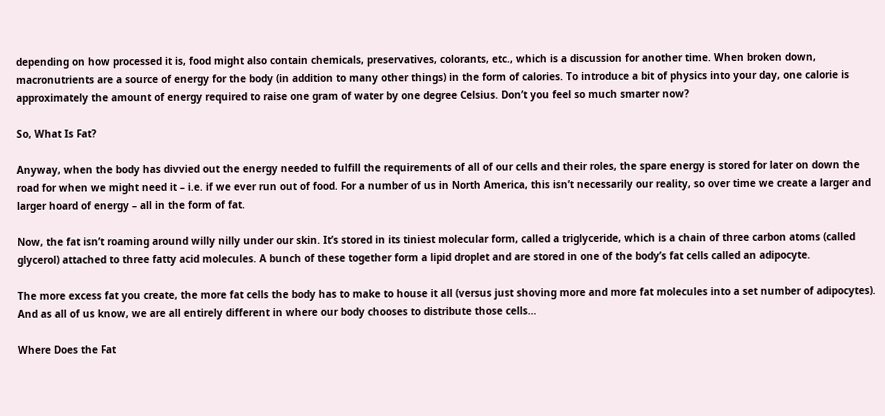depending on how processed it is, food might also contain chemicals, preservatives, colorants, etc., which is a discussion for another time. When broken down, macronutrients are a source of energy for the body (in addition to many other things) in the form of calories. To introduce a bit of physics into your day, one calorie is approximately the amount of energy required to raise one gram of water by one degree Celsius. Don’t you feel so much smarter now?

So, What Is Fat?

Anyway, when the body has divvied out the energy needed to fulfill the requirements of all of our cells and their roles, the spare energy is stored for later on down the road for when we might need it – i.e. if we ever run out of food. For a number of us in North America, this isn’t necessarily our reality, so over time we create a larger and larger hoard of energy – all in the form of fat.

Now, the fat isn’t roaming around willy nilly under our skin. It’s stored in its tiniest molecular form, called a triglyceride, which is a chain of three carbon atoms (called glycerol) attached to three fatty acid molecules. A bunch of these together form a lipid droplet and are stored in one of the body’s fat cells called an adipocyte.

The more excess fat you create, the more fat cells the body has to make to house it all (versus just shoving more and more fat molecules into a set number of adipocytes). And as all of us know, we are all entirely different in where our body chooses to distribute those cells…

Where Does the Fat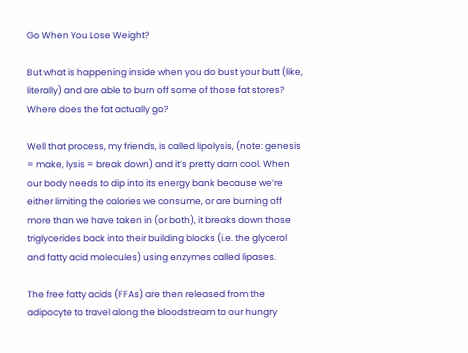Go When You Lose Weight?

But what is happening inside when you do bust your butt (like, literally) and are able to burn off some of those fat stores? Where does the fat actually go?

Well that process, my friends, is called lipolysis, (note: genesis = make, lysis = break down) and it’s pretty darn cool. When our body needs to dip into its energy bank because we’re either limiting the calories we consume, or are burning off more than we have taken in (or both), it breaks down those triglycerides back into their building blocks (i.e. the glycerol and fatty acid molecules) using enzymes called lipases.

The free fatty acids (FFAs) are then released from the adipocyte to travel along the bloodstream to our hungry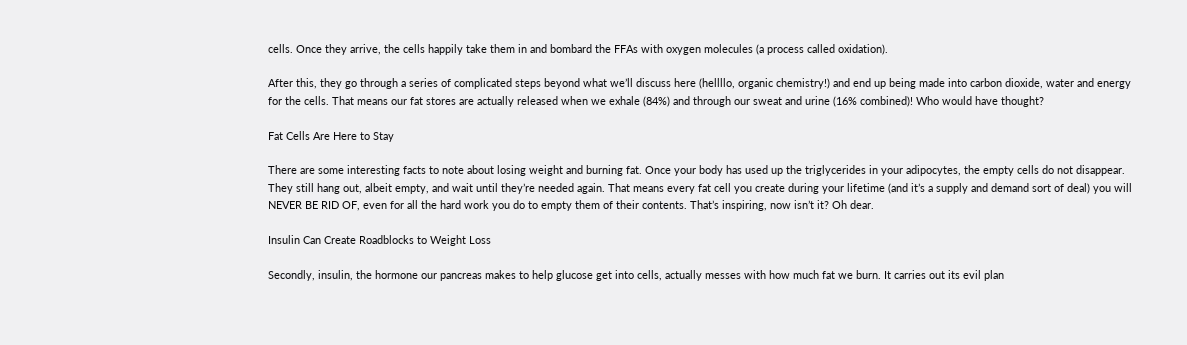cells. Once they arrive, the cells happily take them in and bombard the FFAs with oxygen molecules (a process called oxidation).

After this, they go through a series of complicated steps beyond what we’ll discuss here (hellllo, organic chemistry!) and end up being made into carbon dioxide, water and energy for the cells. That means our fat stores are actually released when we exhale (84%) and through our sweat and urine (16% combined)! Who would have thought?

Fat Cells Are Here to Stay

There are some interesting facts to note about losing weight and burning fat. Once your body has used up the triglycerides in your adipocytes, the empty cells do not disappear. They still hang out, albeit empty, and wait until they’re needed again. That means every fat cell you create during your lifetime (and it’s a supply and demand sort of deal) you will NEVER BE RID OF, even for all the hard work you do to empty them of their contents. That’s inspiring, now isn’t it? Oh dear.

Insulin Can Create Roadblocks to Weight Loss

Secondly, insulin, the hormone our pancreas makes to help glucose get into cells, actually messes with how much fat we burn. It carries out its evil plan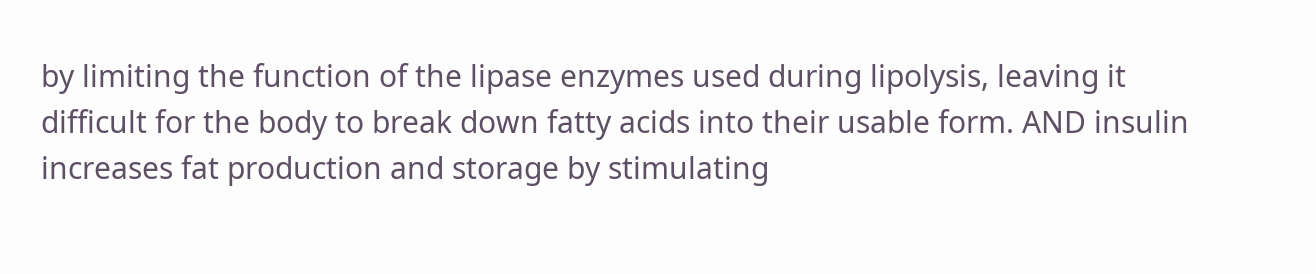by limiting the function of the lipase enzymes used during lipolysis, leaving it difficult for the body to break down fatty acids into their usable form. AND insulin increases fat production and storage by stimulating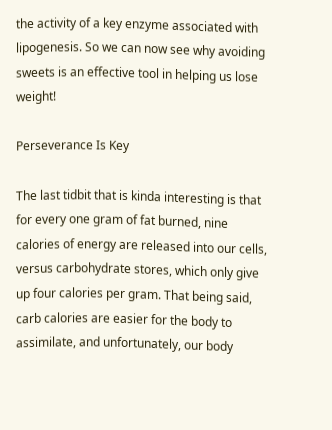the activity of a key enzyme associated with lipogenesis. So we can now see why avoiding sweets is an effective tool in helping us lose weight!

Perseverance Is Key

The last tidbit that is kinda interesting is that for every one gram of fat burned, nine calories of energy are released into our cells, versus carbohydrate stores, which only give up four calories per gram. That being said, carb calories are easier for the body to assimilate, and unfortunately, our body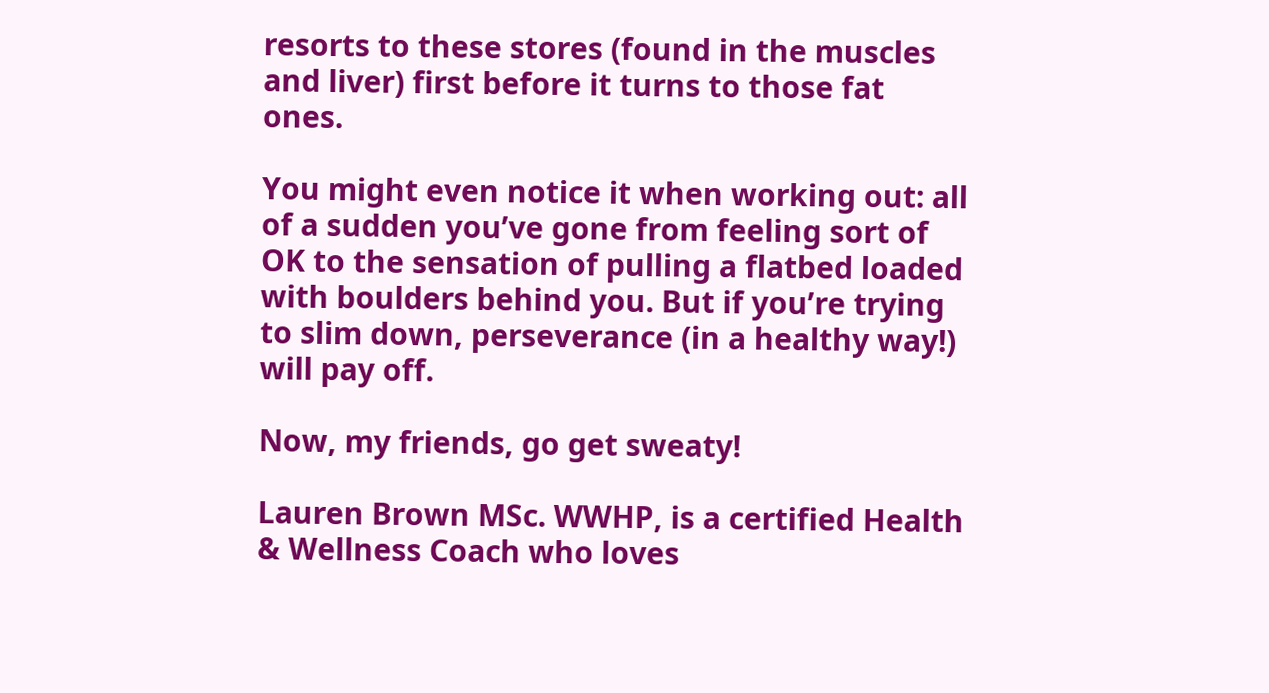resorts to these stores (found in the muscles and liver) first before it turns to those fat ones.

You might even notice it when working out: all of a sudden you’ve gone from feeling sort of OK to the sensation of pulling a flatbed loaded with boulders behind you. But if you’re trying to slim down, perseverance (in a healthy way!) will pay off.

Now, my friends, go get sweaty!

Lauren Brown MSc. WWHP, is a certified Health & Wellness Coach who loves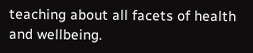teaching about all facets of health and wellbeing.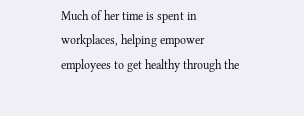Much of her time is spent in workplaces, helping empower employees to get healthy through the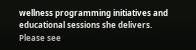wellness programming initiatives and educational sessions she delivers. Please see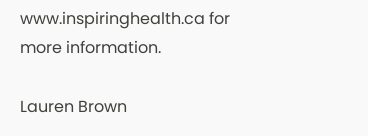www.inspiringhealth.ca for more information.

Lauren Brown